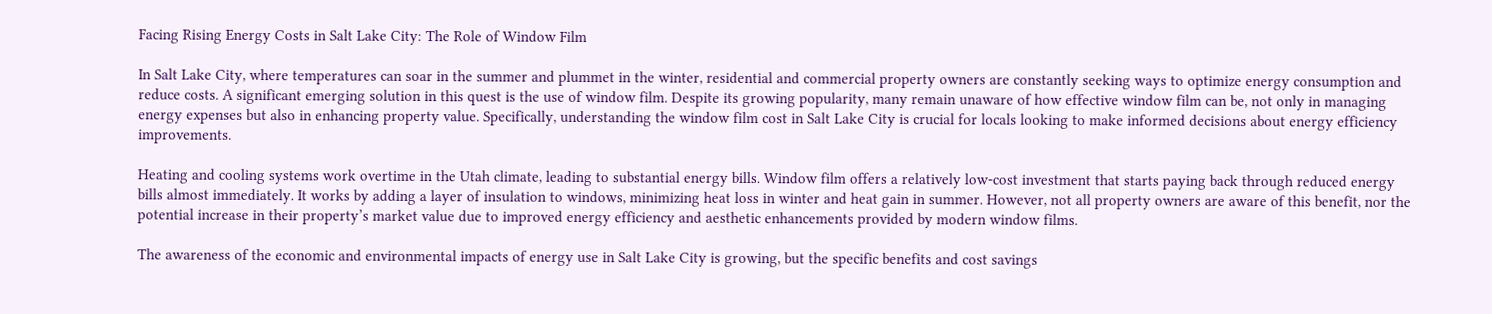Facing Rising Energy Costs in Salt Lake City: The Role of Window Film

In Salt Lake City, where temperatures can soar in the summer and plummet in the winter, residential and commercial property owners are constantly seeking ways to optimize energy consumption and reduce costs. A significant emerging solution in this quest is the use of window film. Despite its growing popularity, many remain unaware of how effective window film can be, not only in managing energy expenses but also in enhancing property value. Specifically, understanding the window film cost in Salt Lake City is crucial for locals looking to make informed decisions about energy efficiency improvements.

Heating and cooling systems work overtime in the Utah climate, leading to substantial energy bills. Window film offers a relatively low-cost investment that starts paying back through reduced energy bills almost immediately. It works by adding a layer of insulation to windows, minimizing heat loss in winter and heat gain in summer. However, not all property owners are aware of this benefit, nor the potential increase in their property’s market value due to improved energy efficiency and aesthetic enhancements provided by modern window films.

The awareness of the economic and environmental impacts of energy use in Salt Lake City is growing, but the specific benefits and cost savings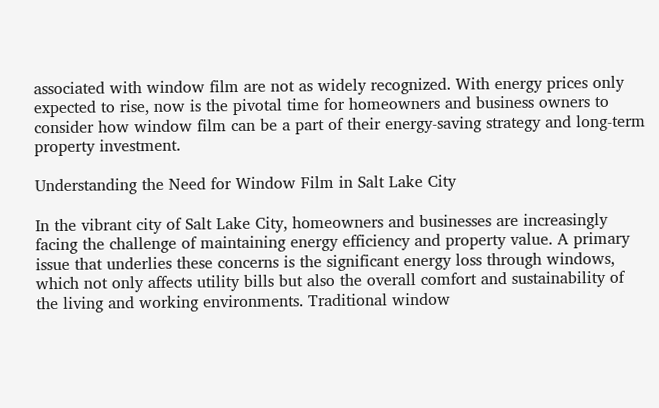associated with window film are not as widely recognized. With energy prices only expected to rise, now is the pivotal time for homeowners and business owners to consider how window film can be a part of their energy-saving strategy and long-term property investment.

Understanding the Need for Window Film in Salt Lake City

In the vibrant city of Salt Lake City, homeowners and businesses are increasingly facing the challenge of maintaining energy efficiency and property value. A primary issue that underlies these concerns is the significant energy loss through windows, which not only affects utility bills but also the overall comfort and sustainability of the living and working environments. Traditional window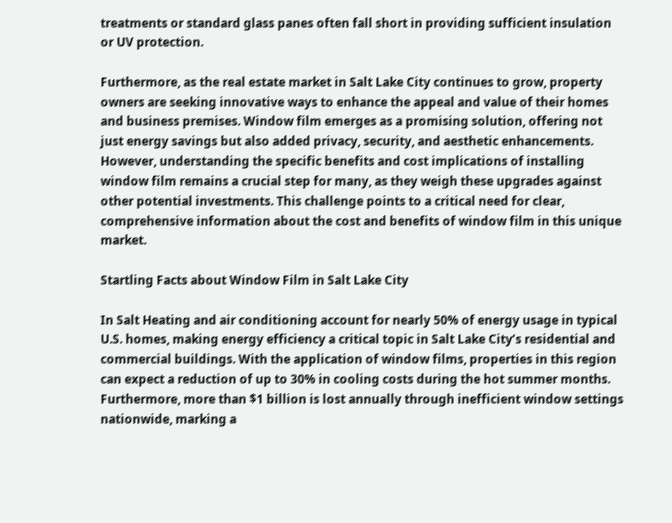treatments or standard glass panes often fall short in providing sufficient insulation or UV protection.

Furthermore, as the real estate market in Salt Lake City continues to grow, property owners are seeking innovative ways to enhance the appeal and value of their homes and business premises. Window film emerges as a promising solution, offering not just energy savings but also added privacy, security, and aesthetic enhancements. However, understanding the specific benefits and cost implications of installing window film remains a crucial step for many, as they weigh these upgrades against other potential investments. This challenge points to a critical need for clear, comprehensive information about the cost and benefits of window film in this unique market.

Startling Facts about Window Film in Salt Lake City

In Salt Heating and air conditioning account for nearly 50% of energy usage in typical U.S. homes, making energy efficiency a critical topic in Salt Lake City’s residential and commercial buildings. With the application of window films, properties in this region can expect a reduction of up to 30% in cooling costs during the hot summer months. Furthermore, more than $1 billion is lost annually through inefficient window settings nationwide, marking a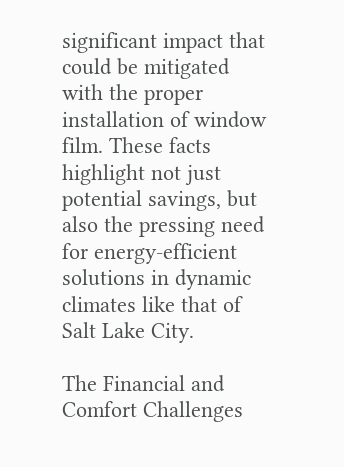significant impact that could be mitigated with the proper installation of window film. These facts highlight not just potential savings, but also the pressing need for energy-efficient solutions in dynamic climates like that of Salt Lake City.

The Financial and Comfort Challenges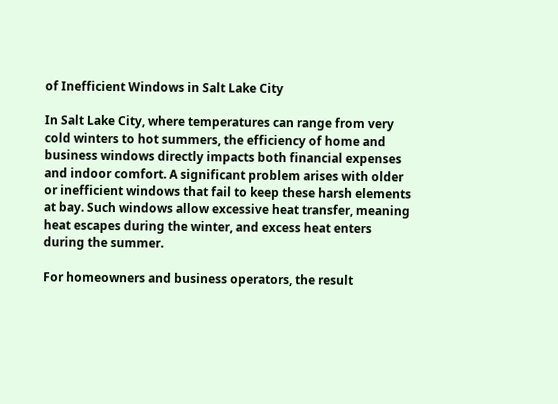of Inefficient Windows in Salt Lake City

In Salt Lake City, where temperatures can range from very cold winters to hot summers, the efficiency of home and business windows directly impacts both financial expenses and indoor comfort. A significant problem arises with older or inefficient windows that fail to keep these harsh elements at bay. Such windows allow excessive heat transfer, meaning heat escapes during the winter, and excess heat enters during the summer.

For homeowners and business operators, the result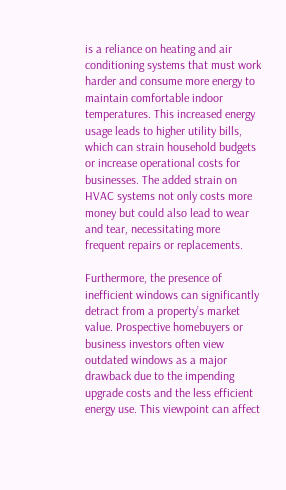is a reliance on heating and air conditioning systems that must work harder and consume more energy to maintain comfortable indoor temperatures. This increased energy usage leads to higher utility bills, which can strain household budgets or increase operational costs for businesses. The added strain on HVAC systems not only costs more money but could also lead to wear and tear, necessitating more frequent repairs or replacements.

Furthermore, the presence of inefficient windows can significantly detract from a property’s market value. Prospective homebuyers or business investors often view outdated windows as a major drawback due to the impending upgrade costs and the less efficient energy use. This viewpoint can affect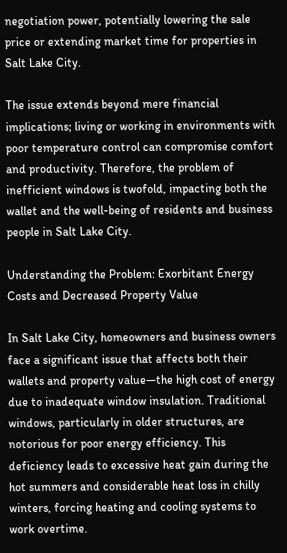negotiation power, potentially lowering the sale price or extending market time for properties in Salt Lake City.

The issue extends beyond mere financial implications; living or working in environments with poor temperature control can compromise comfort and productivity. Therefore, the problem of inefficient windows is twofold, impacting both the wallet and the well-being of residents and business people in Salt Lake City.

Understanding the Problem: Exorbitant Energy Costs and Decreased Property Value

In Salt Lake City, homeowners and business owners face a significant issue that affects both their wallets and property value—the high cost of energy due to inadequate window insulation. Traditional windows, particularly in older structures, are notorious for poor energy efficiency. This deficiency leads to excessive heat gain during the hot summers and considerable heat loss in chilly winters, forcing heating and cooling systems to work overtime.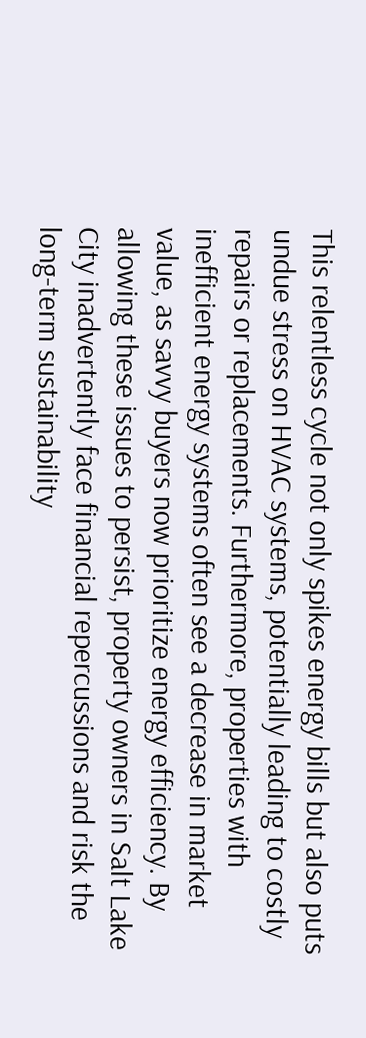This relentless cycle not only spikes energy bills but also puts undue stress on HVAC systems, potentially leading to costly repairs or replacements. Furthermore, properties with inefficient energy systems often see a decrease in market value, as savvy buyers now prioritize energy efficiency. By allowing these issues to persist, property owners in Salt Lake City inadvertently face financial repercussions and risk the long-term sustainability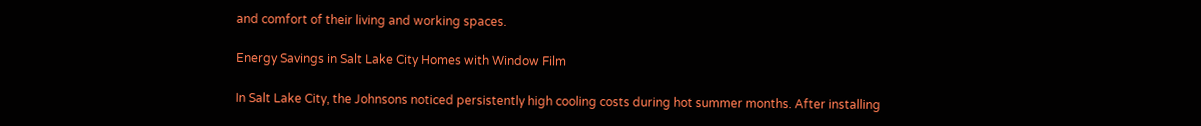and comfort of their living and working spaces.

Energy Savings in Salt Lake City Homes with Window Film

In Salt Lake City, the Johnsons noticed persistently high cooling costs during hot summer months. After installing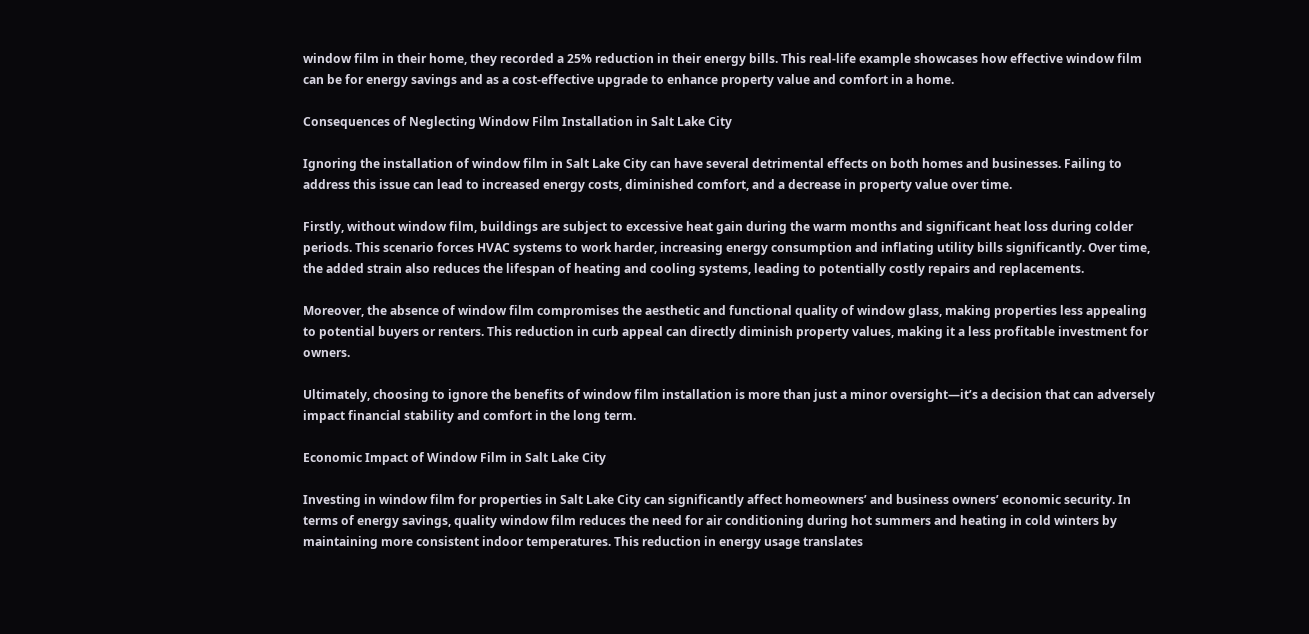window film in their home, they recorded a 25% reduction in their energy bills. This real-life example showcases how effective window film can be for energy savings and as a cost-effective upgrade to enhance property value and comfort in a home.

Consequences of Neglecting Window Film Installation in Salt Lake City

Ignoring the installation of window film in Salt Lake City can have several detrimental effects on both homes and businesses. Failing to address this issue can lead to increased energy costs, diminished comfort, and a decrease in property value over time.

Firstly, without window film, buildings are subject to excessive heat gain during the warm months and significant heat loss during colder periods. This scenario forces HVAC systems to work harder, increasing energy consumption and inflating utility bills significantly. Over time, the added strain also reduces the lifespan of heating and cooling systems, leading to potentially costly repairs and replacements.

Moreover, the absence of window film compromises the aesthetic and functional quality of window glass, making properties less appealing to potential buyers or renters. This reduction in curb appeal can directly diminish property values, making it a less profitable investment for owners.

Ultimately, choosing to ignore the benefits of window film installation is more than just a minor oversight—it’s a decision that can adversely impact financial stability and comfort in the long term.

Economic Impact of Window Film in Salt Lake City

Investing in window film for properties in Salt Lake City can significantly affect homeowners’ and business owners’ economic security. In terms of energy savings, quality window film reduces the need for air conditioning during hot summers and heating in cold winters by maintaining more consistent indoor temperatures. This reduction in energy usage translates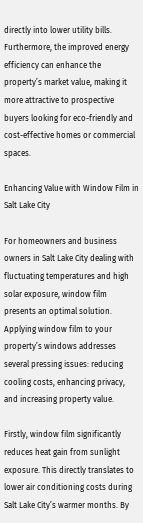directly into lower utility bills. Furthermore, the improved energy efficiency can enhance the property’s market value, making it more attractive to prospective buyers looking for eco-friendly and cost-effective homes or commercial spaces.

Enhancing Value with Window Film in Salt Lake City

For homeowners and business owners in Salt Lake City dealing with fluctuating temperatures and high solar exposure, window film presents an optimal solution. Applying window film to your property’s windows addresses several pressing issues: reducing cooling costs, enhancing privacy, and increasing property value.

Firstly, window film significantly reduces heat gain from sunlight exposure. This directly translates to lower air conditioning costs during Salt Lake City’s warmer months. By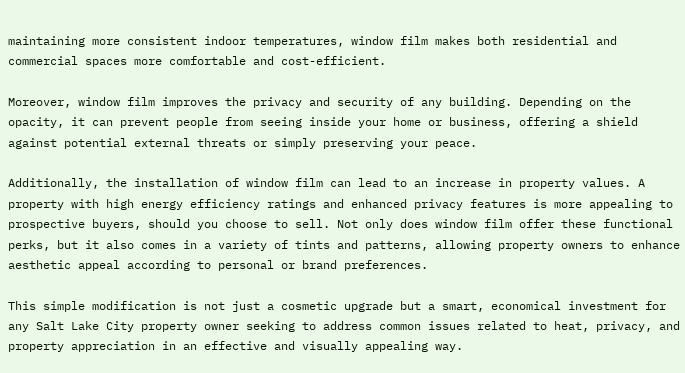maintaining more consistent indoor temperatures, window film makes both residential and commercial spaces more comfortable and cost-efficient.

Moreover, window film improves the privacy and security of any building. Depending on the opacity, it can prevent people from seeing inside your home or business, offering a shield against potential external threats or simply preserving your peace.

Additionally, the installation of window film can lead to an increase in property values. A property with high energy efficiency ratings and enhanced privacy features is more appealing to prospective buyers, should you choose to sell. Not only does window film offer these functional perks, but it also comes in a variety of tints and patterns, allowing property owners to enhance aesthetic appeal according to personal or brand preferences.

This simple modification is not just a cosmetic upgrade but a smart, economical investment for any Salt Lake City property owner seeking to address common issues related to heat, privacy, and property appreciation in an effective and visually appealing way.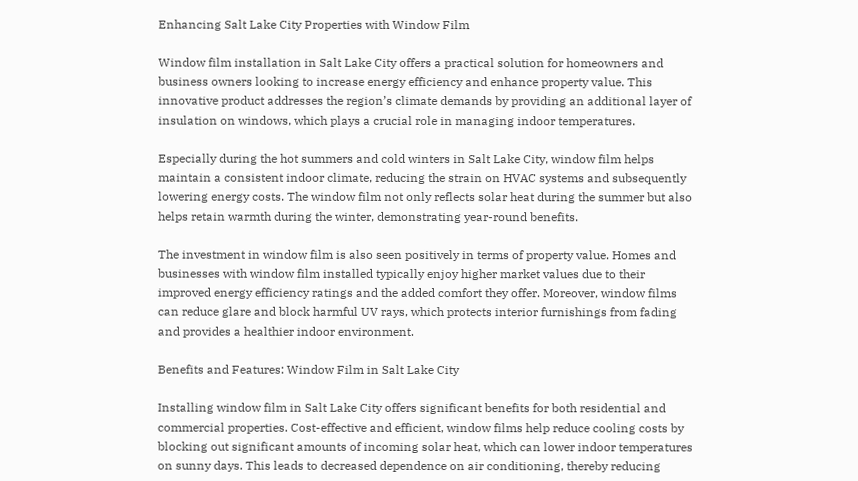Enhancing Salt Lake City Properties with Window Film

Window film installation in Salt Lake City offers a practical solution for homeowners and business owners looking to increase energy efficiency and enhance property value. This innovative product addresses the region’s climate demands by providing an additional layer of insulation on windows, which plays a crucial role in managing indoor temperatures.

Especially during the hot summers and cold winters in Salt Lake City, window film helps maintain a consistent indoor climate, reducing the strain on HVAC systems and subsequently lowering energy costs. The window film not only reflects solar heat during the summer but also helps retain warmth during the winter, demonstrating year-round benefits.

The investment in window film is also seen positively in terms of property value. Homes and businesses with window film installed typically enjoy higher market values due to their improved energy efficiency ratings and the added comfort they offer. Moreover, window films can reduce glare and block harmful UV rays, which protects interior furnishings from fading and provides a healthier indoor environment.

Benefits and Features: Window Film in Salt Lake City

Installing window film in Salt Lake City offers significant benefits for both residential and commercial properties. Cost-effective and efficient, window films help reduce cooling costs by blocking out significant amounts of incoming solar heat, which can lower indoor temperatures on sunny days. This leads to decreased dependence on air conditioning, thereby reducing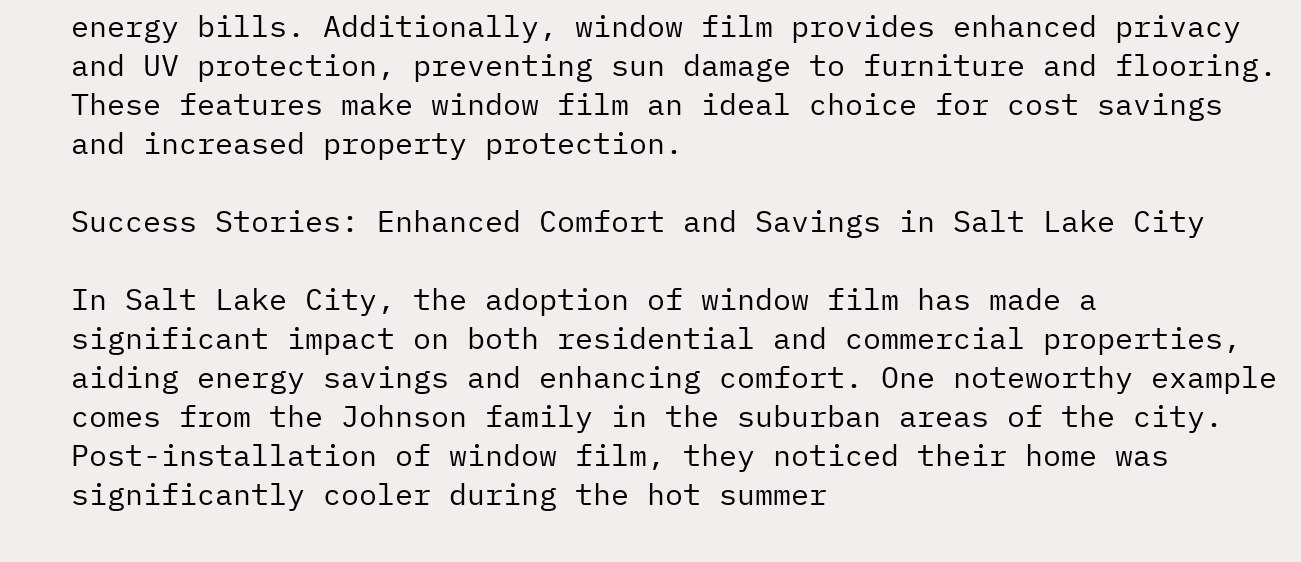energy bills. Additionally, window film provides enhanced privacy and UV protection, preventing sun damage to furniture and flooring. These features make window film an ideal choice for cost savings and increased property protection.

Success Stories: Enhanced Comfort and Savings in Salt Lake City

In Salt Lake City, the adoption of window film has made a significant impact on both residential and commercial properties, aiding energy savings and enhancing comfort. One noteworthy example comes from the Johnson family in the suburban areas of the city. Post-installation of window film, they noticed their home was significantly cooler during the hot summer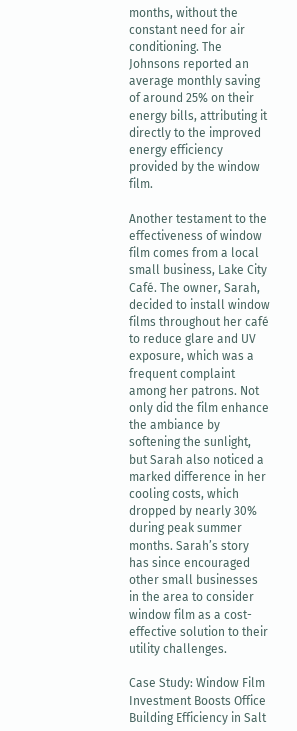months, without the constant need for air conditioning. The Johnsons reported an average monthly saving of around 25% on their energy bills, attributing it directly to the improved energy efficiency provided by the window film.

Another testament to the effectiveness of window film comes from a local small business, Lake City Café. The owner, Sarah, decided to install window films throughout her café to reduce glare and UV exposure, which was a frequent complaint among her patrons. Not only did the film enhance the ambiance by softening the sunlight, but Sarah also noticed a marked difference in her cooling costs, which dropped by nearly 30% during peak summer months. Sarah’s story has since encouraged other small businesses in the area to consider window film as a cost-effective solution to their utility challenges.

Case Study: Window Film Investment Boosts Office Building Efficiency in Salt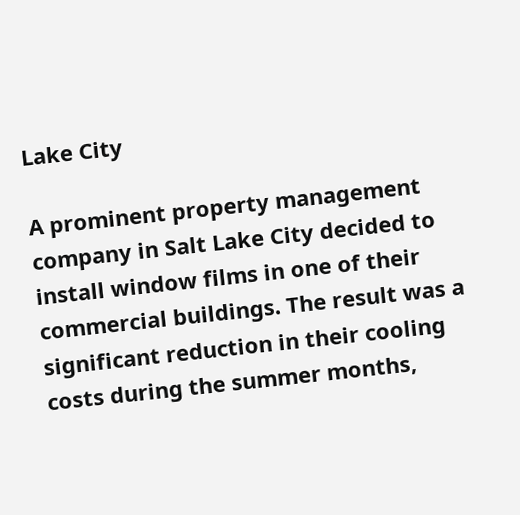Lake City

A prominent property management company in Salt Lake City decided to install window films in one of their commercial buildings. The result was a significant reduction in their cooling costs during the summer months,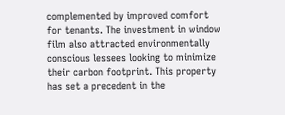complemented by improved comfort for tenants. The investment in window film also attracted environmentally conscious lessees looking to minimize their carbon footprint. This property has set a precedent in the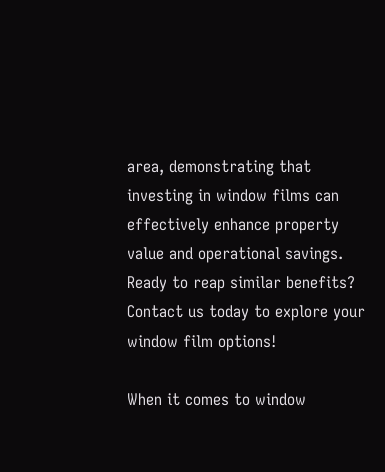area, demonstrating that investing in window films can effectively enhance property value and operational savings. Ready to reap similar benefits? Contact us today to explore your window film options!

When it comes to window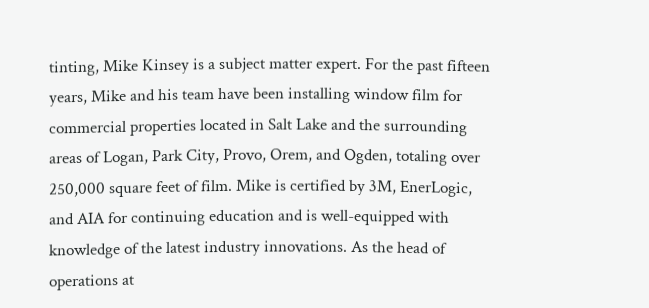tinting, Mike Kinsey is a subject matter expert. For the past fifteen years, Mike and his team have been installing window film for commercial properties located in Salt Lake and the surrounding areas of Logan, Park City, Provo, Orem, and Ogden, totaling over 250,000 square feet of film. Mike is certified by 3M, EnerLogic, and AIA for continuing education and is well-equipped with knowledge of the latest industry innovations. As the head of operations at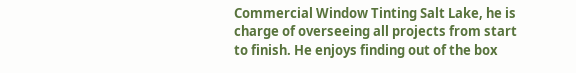Commercial Window Tinting Salt Lake, he is charge of overseeing all projects from start to finish. He enjoys finding out of the box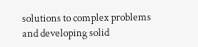solutions to complex problems and developing solid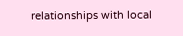relationships with local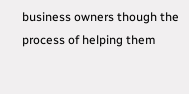business owners though the process of helping them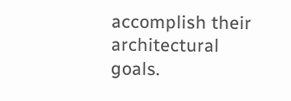accomplish their architectural goals.